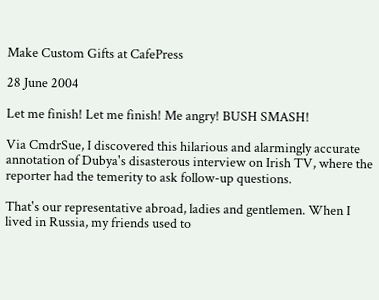Make Custom Gifts at CafePress

28 June 2004

Let me finish! Let me finish! Me angry! BUSH SMASH!

Via CmdrSue, I discovered this hilarious and alarmingly accurate annotation of Dubya's disasterous interview on Irish TV, where the reporter had the temerity to ask follow-up questions.

That's our representative abroad, ladies and gentlemen. When I lived in Russia, my friends used to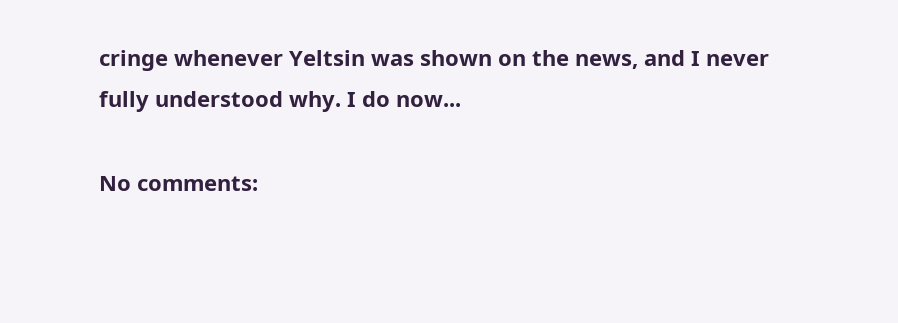cringe whenever Yeltsin was shown on the news, and I never fully understood why. I do now...

No comments: